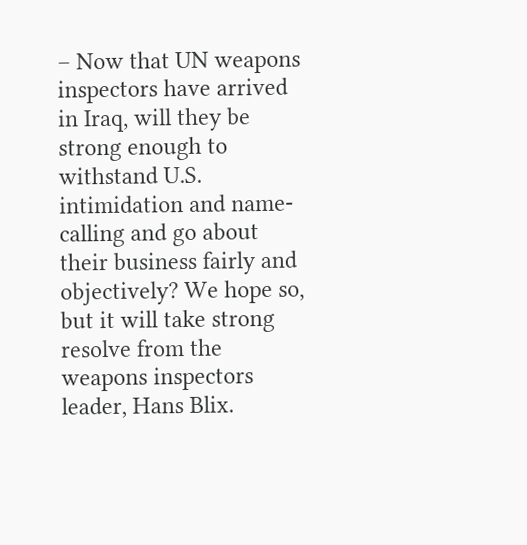– Now that UN weapons inspectors have arrived in Iraq, will they be strong enough to withstand U.S. intimidation and name-calling and go about their business fairly and objectively? We hope so, but it will take strong resolve from the weapons inspectors leader, Hans Blix.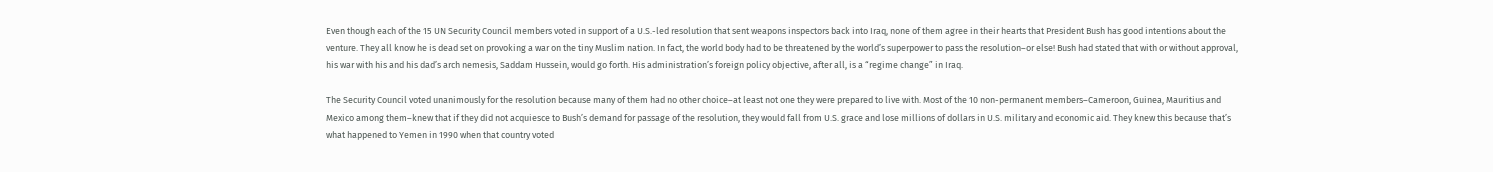Even though each of the 15 UN Security Council members voted in support of a U.S.-led resolution that sent weapons inspectors back into Iraq, none of them agree in their hearts that President Bush has good intentions about the venture. They all know he is dead set on provoking a war on the tiny Muslim nation. In fact, the world body had to be threatened by the world’s superpower to pass the resolution–or else! Bush had stated that with or without approval, his war with his and his dad’s arch nemesis, Saddam Hussein, would go forth. His administration’s foreign policy objective, after all, is a “regime change” in Iraq.

The Security Council voted unanimously for the resolution because many of them had no other choice–at least not one they were prepared to live with. Most of the 10 non-permanent members–Cameroon, Guinea, Mauritius and Mexico among them–knew that if they did not acquiesce to Bush’s demand for passage of the resolution, they would fall from U.S. grace and lose millions of dollars in U.S. military and economic aid. They knew this because that’s what happened to Yemen in 1990 when that country voted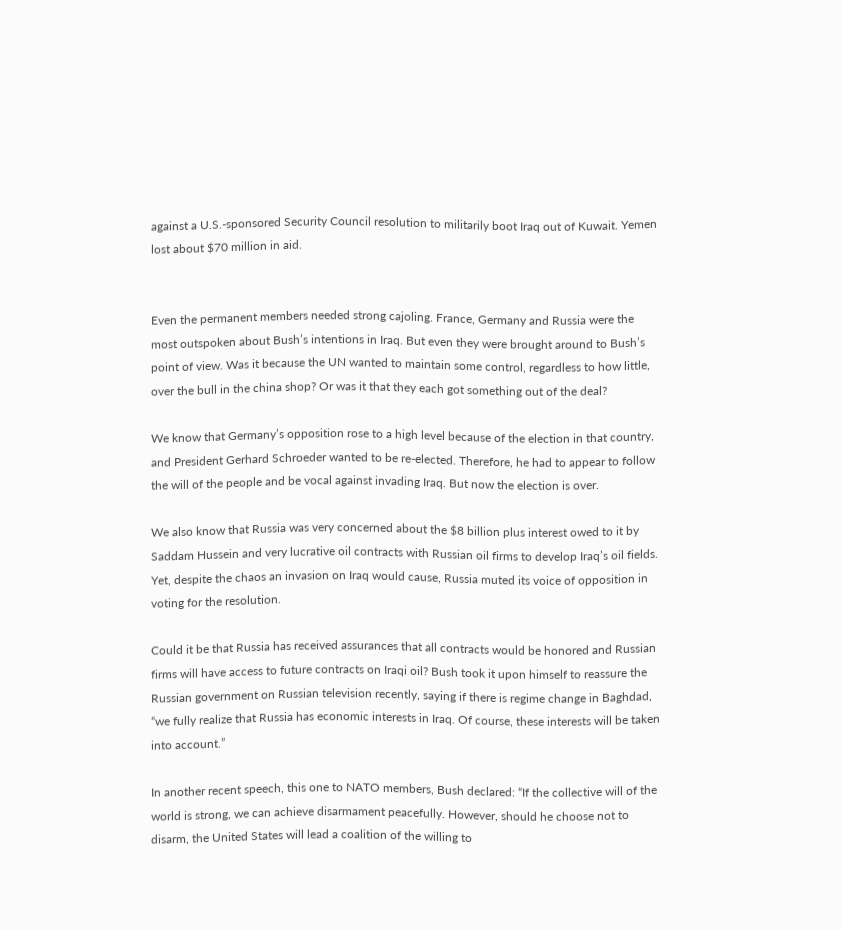against a U.S.-sponsored Security Council resolution to militarily boot Iraq out of Kuwait. Yemen lost about $70 million in aid.


Even the permanent members needed strong cajoling. France, Germany and Russia were the most outspoken about Bush’s intentions in Iraq. But even they were brought around to Bush’s point of view. Was it because the UN wanted to maintain some control, regardless to how little, over the bull in the china shop? Or was it that they each got something out of the deal?

We know that Germany’s opposition rose to a high level because of the election in that country, and President Gerhard Schroeder wanted to be re-elected. Therefore, he had to appear to follow the will of the people and be vocal against invading Iraq. But now the election is over.

We also know that Russia was very concerned about the $8 billion plus interest owed to it by Saddam Hussein and very lucrative oil contracts with Russian oil firms to develop Iraq’s oil fields. Yet, despite the chaos an invasion on Iraq would cause, Russia muted its voice of opposition in voting for the resolution.

Could it be that Russia has received assurances that all contracts would be honored and Russian firms will have access to future contracts on Iraqi oil? Bush took it upon himself to reassure the Russian government on Russian television recently, saying if there is regime change in Baghdad, “we fully realize that Russia has economic interests in Iraq. Of course, these interests will be taken into account.”

In another recent speech, this one to NATO members, Bush declared: “If the collective will of the world is strong, we can achieve disarmament peacefully. However, should he choose not to disarm, the United States will lead a coalition of the willing to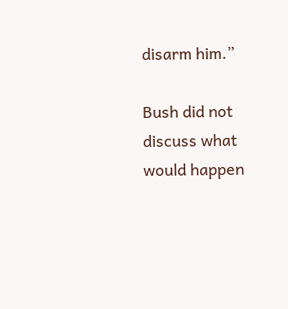disarm him.”

Bush did not discuss what would happen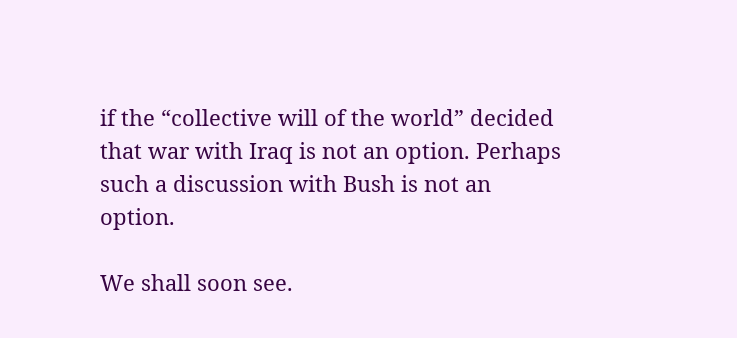if the “collective will of the world” decided that war with Iraq is not an option. Perhaps such a discussion with Bush is not an option.

We shall soon see.